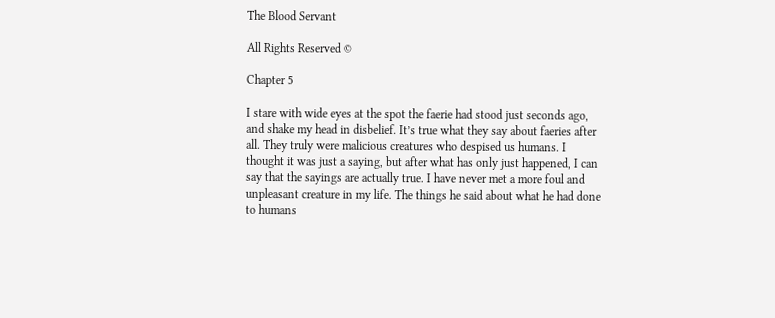The Blood Servant

All Rights Reserved ©

Chapter 5

I stare with wide eyes at the spot the faerie had stood just seconds ago, and shake my head in disbelief. It’s true what they say about faeries after all. They truly were malicious creatures who despised us humans. I thought it was just a saying, but after what has only just happened, I can say that the sayings are actually true. I have never met a more foul and unpleasant creature in my life. The things he said about what he had done to humans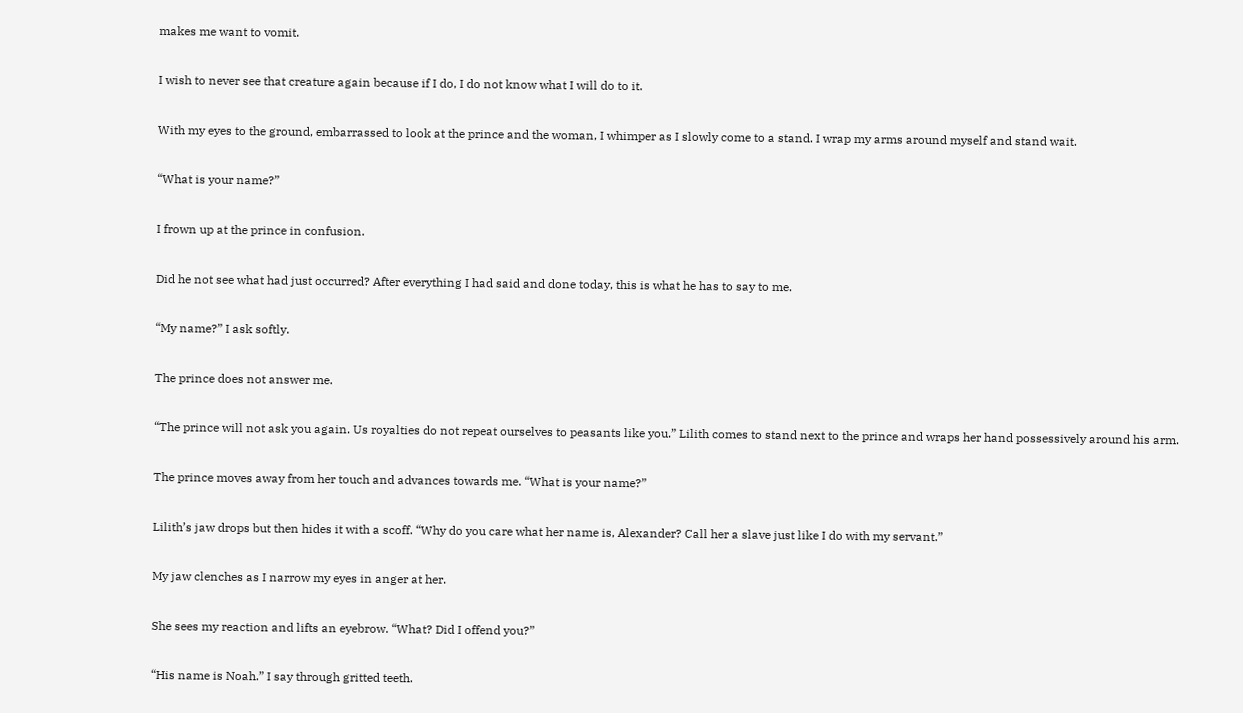makes me want to vomit.

I wish to never see that creature again because if I do, I do not know what I will do to it.

With my eyes to the ground, embarrassed to look at the prince and the woman, I whimper as I slowly come to a stand. I wrap my arms around myself and stand wait.

“What is your name?”

I frown up at the prince in confusion.

Did he not see what had just occurred? After everything I had said and done today, this is what he has to say to me.

“My name?” I ask softly.

The prince does not answer me.

“The prince will not ask you again. Us royalties do not repeat ourselves to peasants like you.” Lilith comes to stand next to the prince and wraps her hand possessively around his arm.

The prince moves away from her touch and advances towards me. “What is your name?”

Lilith’s jaw drops but then hides it with a scoff. “Why do you care what her name is, Alexander? Call her a slave just like I do with my servant.”

My jaw clenches as I narrow my eyes in anger at her.

She sees my reaction and lifts an eyebrow. “What? Did I offend you?”

“His name is Noah.” I say through gritted teeth.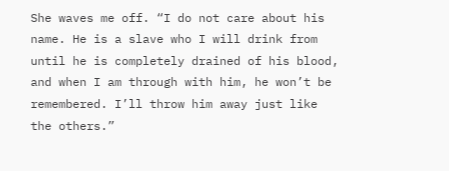She waves me off. “I do not care about his name. He is a slave who I will drink from until he is completely drained of his blood, and when I am through with him, he won’t be remembered. I’ll throw him away just like the others.”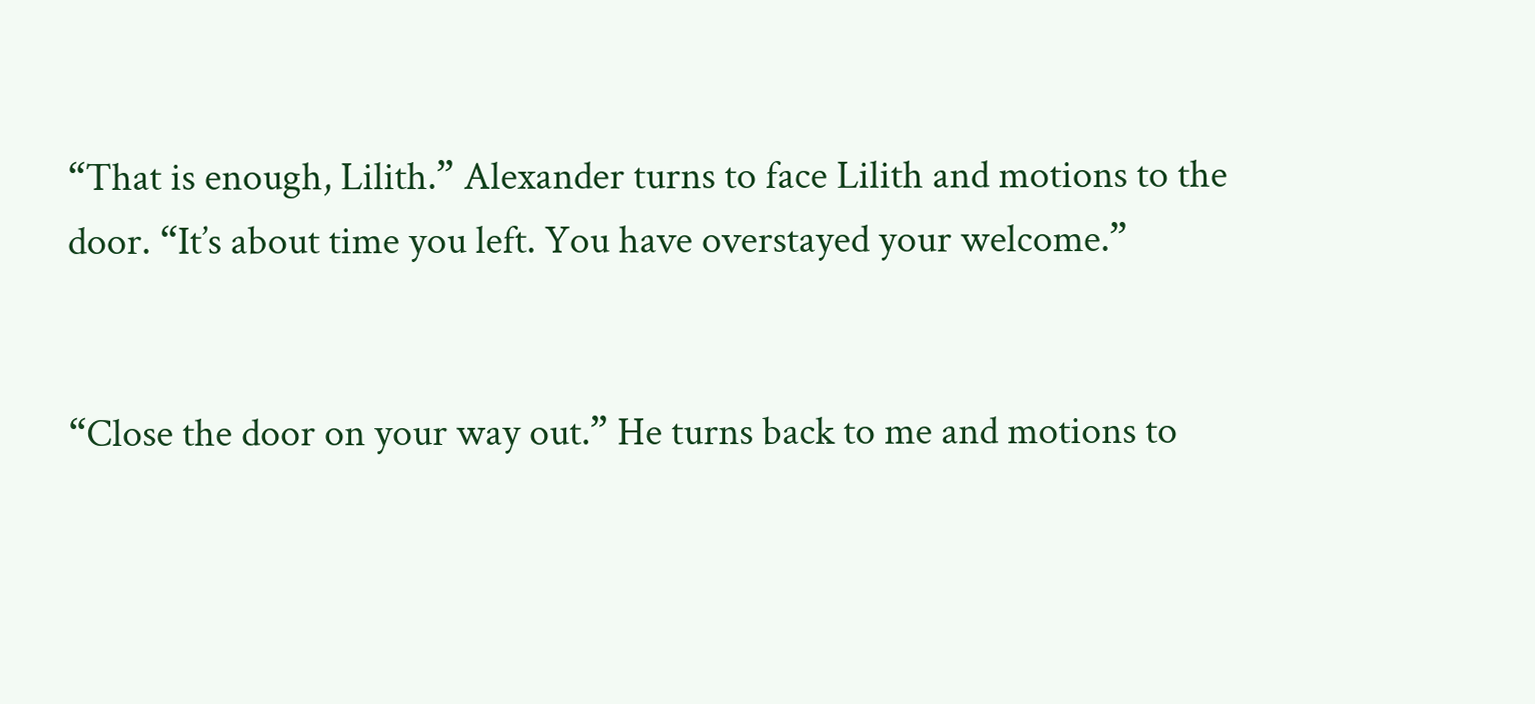“That is enough, Lilith.” Alexander turns to face Lilith and motions to the door. “It’s about time you left. You have overstayed your welcome.”


“Close the door on your way out.” He turns back to me and motions to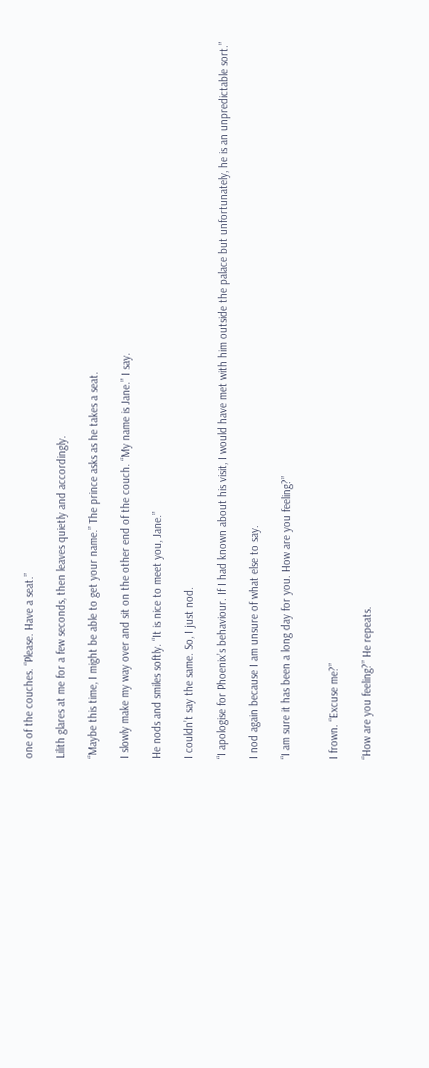one of the couches. “Please. Have a seat.”

Lilith glares at me for a few seconds, then leaves quietly and accordingly.

“Maybe this time, I might be able to get your name.” The prince asks as he takes a seat.

I slowly make my way over and sit on the other end of the couch. “My name is Jane.” I say.

He nods and smiles softly. “It is nice to meet you, Jane.”

I couldn’t say the same. So, I just nod.

“I apologise for Phoenix’s behaviour. If I had known about his visit, I would have met with him outside the palace but unfortunately, he is an unpredictable sort.”

I nod again because I am unsure of what else to say.

“I am sure it has been a long day for you. How are you feeling?”


I frown. “Excuse me?”

“How are you feeling?” He repeats.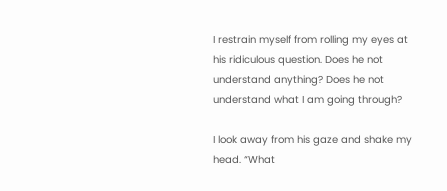I restrain myself from rolling my eyes at his ridiculous question. Does he not understand anything? Does he not understand what I am going through?

I look away from his gaze and shake my head. “What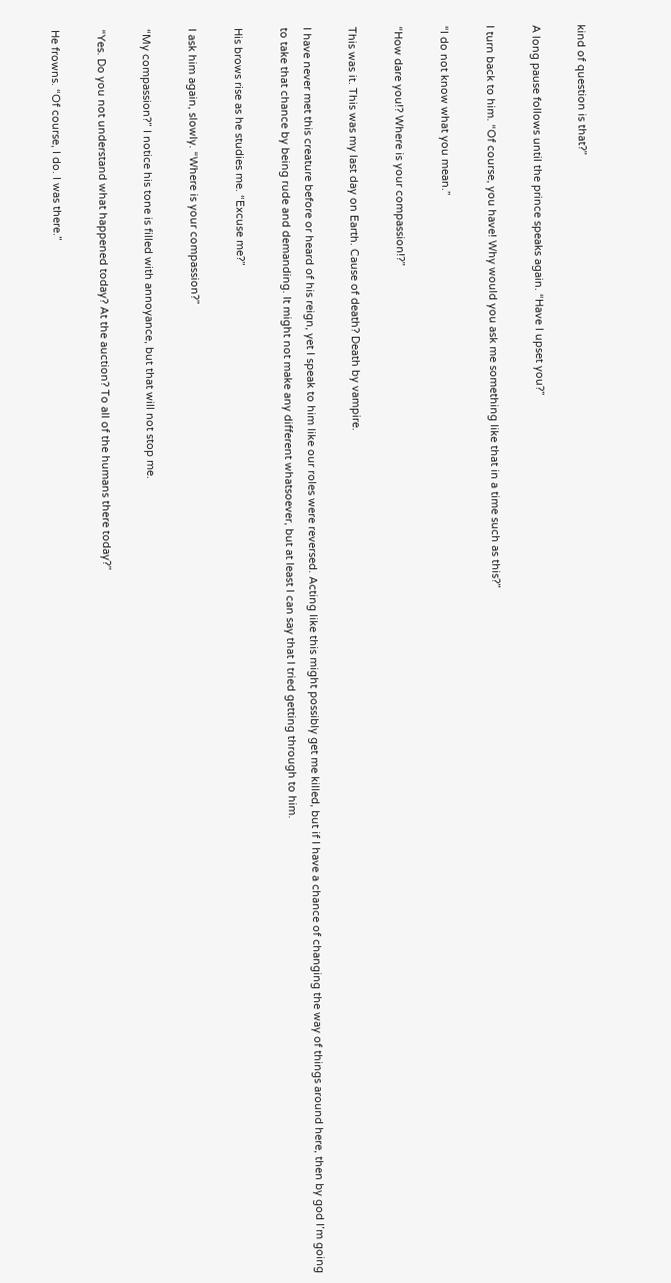kind of question is that?”

A long pause follows until the prince speaks again. “Have I upset you?”

I turn back to him. “Of course, you have! Why would you ask me something like that in a time such as this?”

“I do not know what you mean.”

“How dare you!? Where is your compassion!?”

This was it. This was my last day on Earth. Cause of death? Death by vampire.

I have never met this creature before or heard of his reign, yet I speak to him like our roles were reversed. Acting like this might possibly get me killed, but if I have a chance of changing the way of things around here, then by god I’m going to take that chance by being rude and demanding. It might not make any different whatsoever, but at least I can say that I tried getting through to him.

His brows rise as he studies me. “Excuse me?”

I ask him again, slowly. “Where is your compassion?”

“My compassion?” I notice his tone is filled with annoyance, but that will not stop me.

“Yes. Do you not understand what happened today? At the auction? To all of the humans there today?”

He frowns. “Of course, I do. I was there.”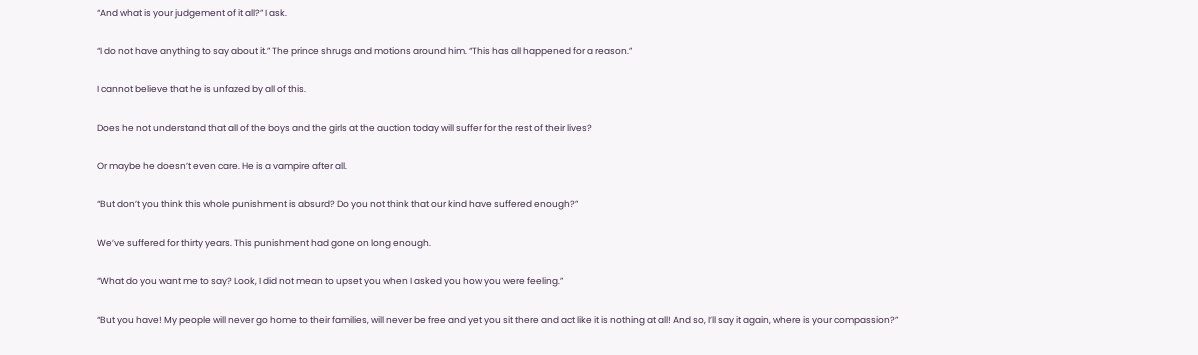“And what is your judgement of it all?” I ask.

“I do not have anything to say about it.” The prince shrugs and motions around him. “This has all happened for a reason.”

I cannot believe that he is unfazed by all of this.

Does he not understand that all of the boys and the girls at the auction today will suffer for the rest of their lives?

Or maybe he doesn’t even care. He is a vampire after all.

“But don’t you think this whole punishment is absurd? Do you not think that our kind have suffered enough?”

We’ve suffered for thirty years. This punishment had gone on long enough.

“What do you want me to say? Look, I did not mean to upset you when I asked you how you were feeling.”

“But you have! My people will never go home to their families, will never be free and yet you sit there and act like it is nothing at all! And so, I’ll say it again, where is your compassion?”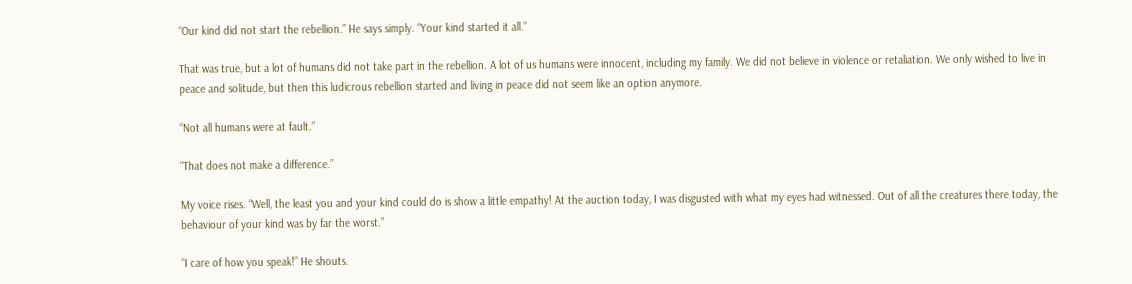“Our kind did not start the rebellion.” He says simply. “Your kind started it all.”

That was true, but a lot of humans did not take part in the rebellion. A lot of us humans were innocent, including my family. We did not believe in violence or retaliation. We only wished to live in peace and solitude, but then this ludicrous rebellion started and living in peace did not seem like an option anymore.

“Not all humans were at fault.”

“That does not make a difference.”

My voice rises. “Well, the least you and your kind could do is show a little empathy! At the auction today, I was disgusted with what my eyes had witnessed. Out of all the creatures there today, the behaviour of your kind was by far the worst.”

“I care of how you speak!” He shouts.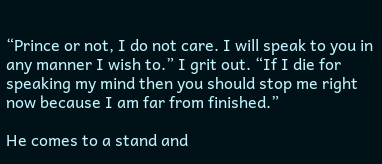“Prince or not, I do not care. I will speak to you in any manner I wish to.” I grit out. “If I die for speaking my mind then you should stop me right now because I am far from finished.”

He comes to a stand and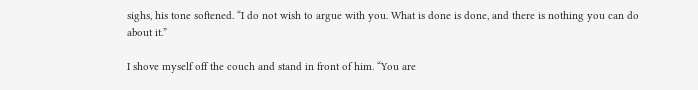sighs, his tone softened. “I do not wish to argue with you. What is done is done, and there is nothing you can do about it.”

I shove myself off the couch and stand in front of him. “You are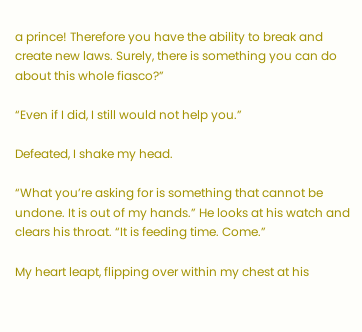a prince! Therefore you have the ability to break and create new laws. Surely, there is something you can do about this whole fiasco?”

“Even if I did, I still would not help you.”

Defeated, I shake my head.

“What you’re asking for is something that cannot be undone. It is out of my hands.” He looks at his watch and clears his throat. “It is feeding time. Come.”

My heart leapt, flipping over within my chest at his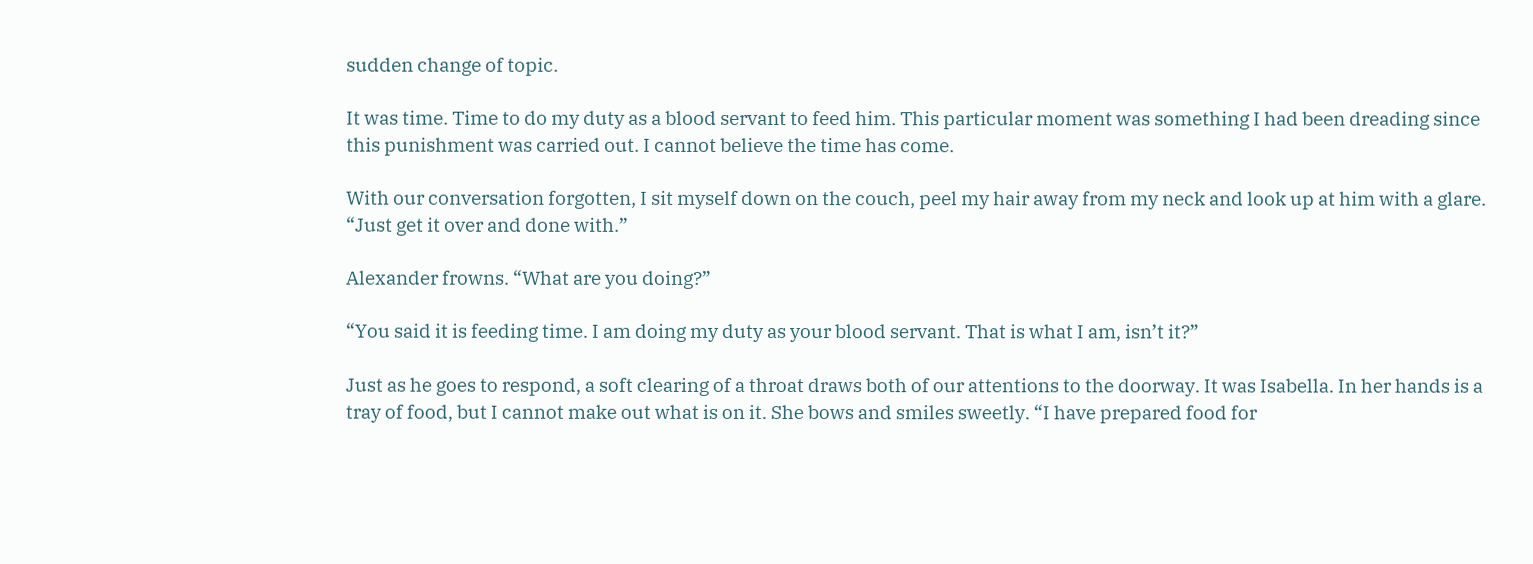sudden change of topic.

It was time. Time to do my duty as a blood servant to feed him. This particular moment was something I had been dreading since this punishment was carried out. I cannot believe the time has come.

With our conversation forgotten, I sit myself down on the couch, peel my hair away from my neck and look up at him with a glare. “Just get it over and done with.”

Alexander frowns. “What are you doing?”

“You said it is feeding time. I am doing my duty as your blood servant. That is what I am, isn’t it?”

Just as he goes to respond, a soft clearing of a throat draws both of our attentions to the doorway. It was Isabella. In her hands is a tray of food, but I cannot make out what is on it. She bows and smiles sweetly. “I have prepared food for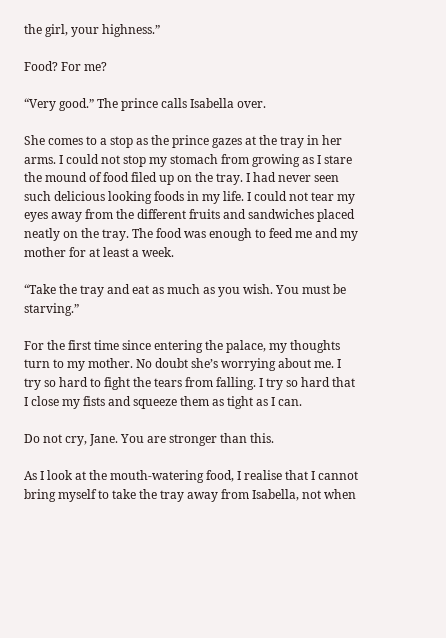the girl, your highness.”

Food? For me?

“Very good.” The prince calls Isabella over.

She comes to a stop as the prince gazes at the tray in her arms. I could not stop my stomach from growing as I stare the mound of food filed up on the tray. I had never seen such delicious looking foods in my life. I could not tear my eyes away from the different fruits and sandwiches placed neatly on the tray. The food was enough to feed me and my mother for at least a week.

“Take the tray and eat as much as you wish. You must be starving.”

For the first time since entering the palace, my thoughts turn to my mother. No doubt she’s worrying about me. I try so hard to fight the tears from falling. I try so hard that I close my fists and squeeze them as tight as I can.

Do not cry, Jane. You are stronger than this.

As I look at the mouth-watering food, I realise that I cannot bring myself to take the tray away from Isabella, not when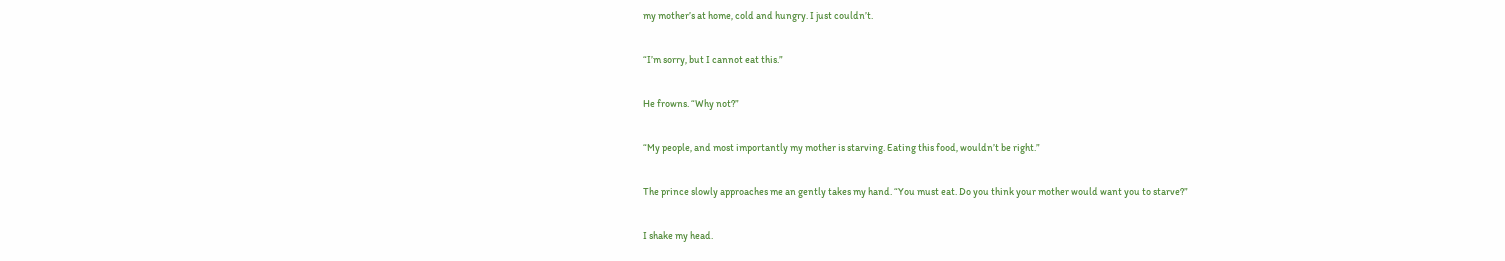my mother’s at home, cold and hungry. I just couldn’t.

“I’m sorry, but I cannot eat this.”

He frowns. “Why not?”

“My people, and most importantly my mother is starving. Eating this food, wouldn’t be right.”

The prince slowly approaches me an gently takes my hand. “You must eat. Do you think your mother would want you to starve?”

I shake my head.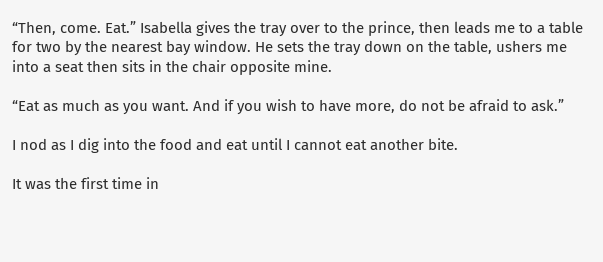“Then, come. Eat.” Isabella gives the tray over to the prince, then leads me to a table for two by the nearest bay window. He sets the tray down on the table, ushers me into a seat then sits in the chair opposite mine.

“Eat as much as you want. And if you wish to have more, do not be afraid to ask.”

I nod as I dig into the food and eat until I cannot eat another bite.

It was the first time in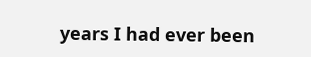years I had ever been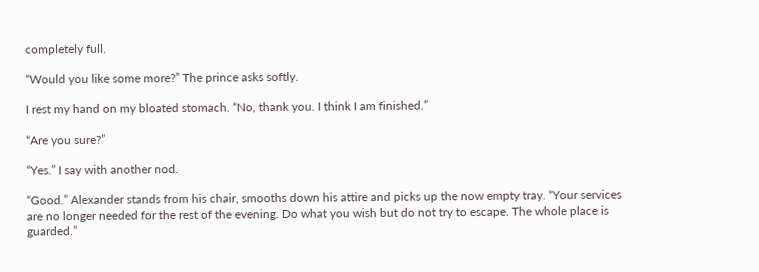completely full.

“Would you like some more?” The prince asks softly.

I rest my hand on my bloated stomach. “No, thank you. I think I am finished.”

“Are you sure?”

“Yes.” I say with another nod.

“Good.” Alexander stands from his chair, smooths down his attire and picks up the now empty tray. “Your services are no longer needed for the rest of the evening. Do what you wish but do not try to escape. The whole place is guarded.”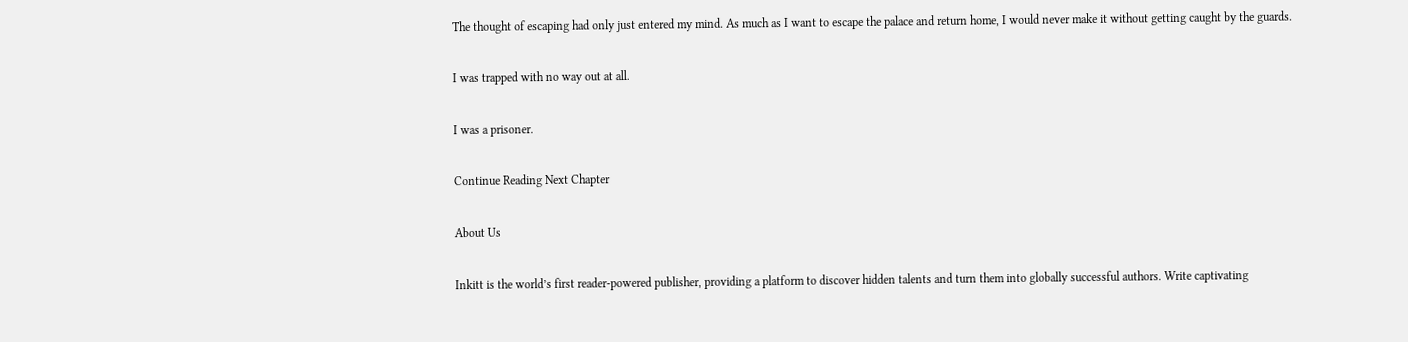The thought of escaping had only just entered my mind. As much as I want to escape the palace and return home, I would never make it without getting caught by the guards.

I was trapped with no way out at all.

I was a prisoner.

Continue Reading Next Chapter

About Us

Inkitt is the world’s first reader-powered publisher, providing a platform to discover hidden talents and turn them into globally successful authors. Write captivating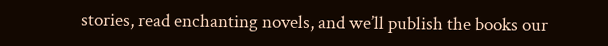stories, read enchanting novels, and we’ll publish the books our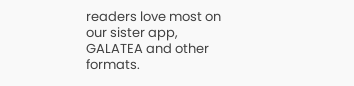readers love most on our sister app, GALATEA and other formats.